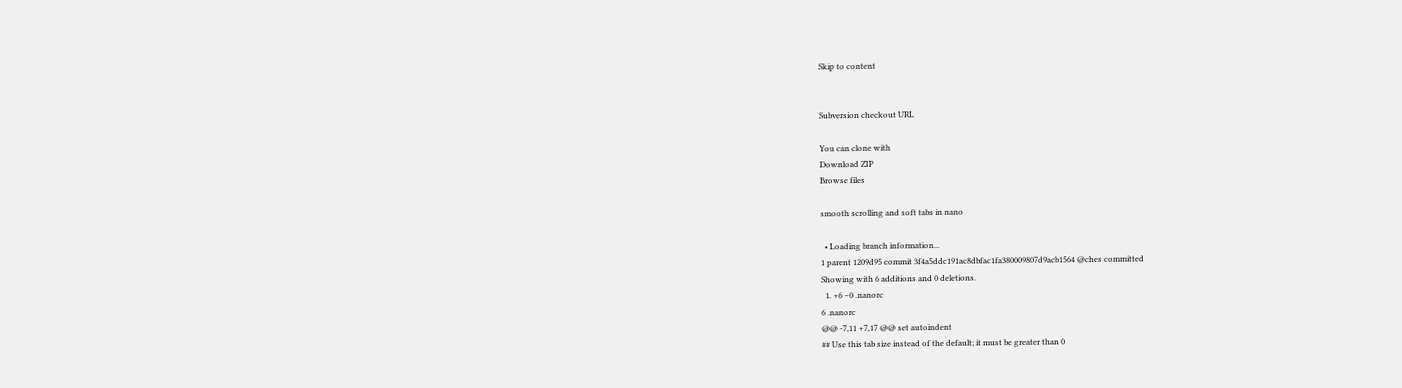Skip to content


Subversion checkout URL

You can clone with
Download ZIP
Browse files

smooth scrolling and soft tabs in nano

  • Loading branch information...
1 parent 1209d95 commit 3f4a5ddc191ac8dbfac1fa380009807d9acb1564 @ches committed
Showing with 6 additions and 0 deletions.
  1. +6 −0 .nanorc
6 .nanorc
@@ -7,11 +7,17 @@ set autoindent
## Use this tab size instead of the default; it must be greater than 0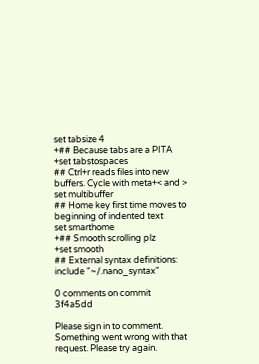set tabsize 4
+## Because tabs are a PITA
+set tabstospaces
## Ctrl+r reads files into new buffers. Cycle with meta+< and >
set multibuffer
## Home key first time moves to beginning of indented text
set smarthome
+## Smooth scrolling plz
+set smooth
## External syntax definitions:
include "~/.nano_syntax"

0 comments on commit 3f4a5dd

Please sign in to comment.
Something went wrong with that request. Please try again.